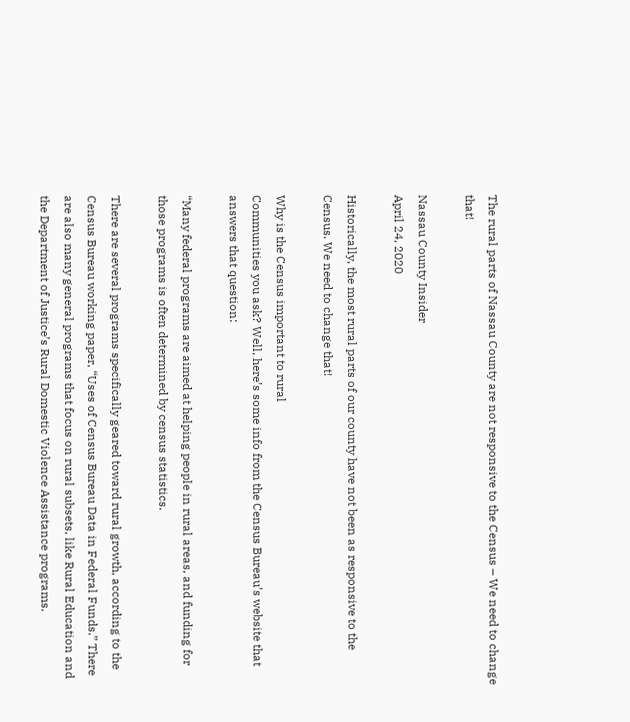The rural parts of Nassau County are not responsive to the Census – We need to change that!

Nassau County Insider
April 24, 2020

Historically, the most rural parts of our county have not been as responsive to the Census. We need to change that!

Why is the Census important to rural
Communities you ask? Well, here’s some info from the Census Bureau’s website that answers that question:

“Many federal programs are aimed at helping people in rural areas, and funding for those programs is often determined by census statistics.

There are several programs specifically geared toward rural growth, according to the Census Bureau working paper, “Uses of Census Bureau Data in Federal Funds.” There are also many general programs that focus on rural subsets, like Rural Education and the Department of Justice’s Rural Domestic Violence Assistance programs.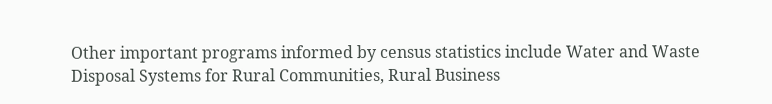Other important programs informed by census statistics include Water and Waste Disposal Systems for Rural Communities, Rural Business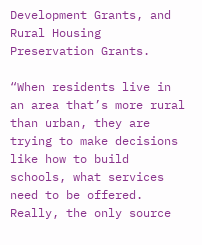Development Grants, and Rural Housing Preservation Grants.

“When residents live in an area that’s more rural than urban, they are trying to make decisions like how to build schools, what services need to be offered. Really, the only source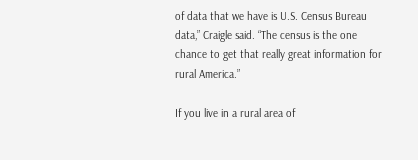of data that we have is U.S. Census Bureau data,” Craigle said. “The census is the one chance to get that really great information for rural America.”

If you live in a rural area of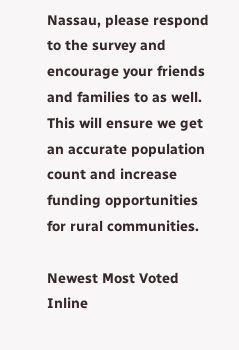Nassau, please respond to the survey and encourage your friends and families to as well. This will ensure we get an accurate population count and increase funding opportunities for rural communities.

Newest Most Voted
Inline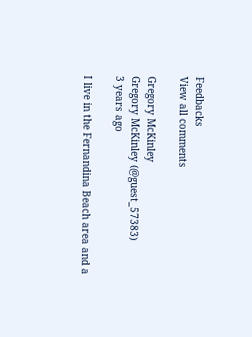Feedbacks
View all comments

Gregory McKinley
Gregory McKinley (@guest_57383)
3 years ago

I live in the Fernandina Beach area and a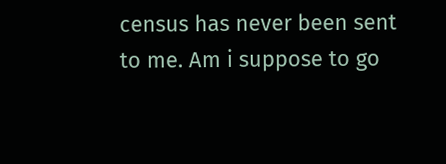census has never been sent to me. Am i suppose to go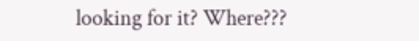looking for it? Where???